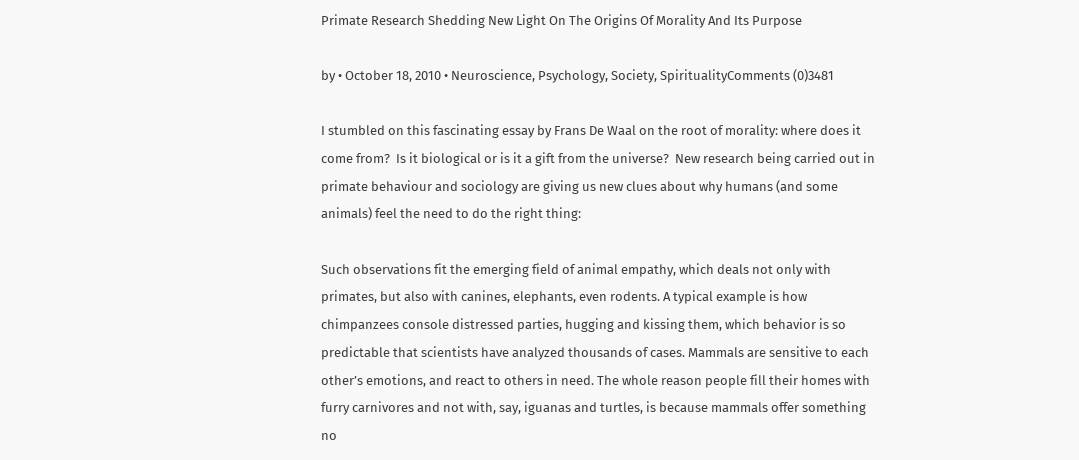Primate Research Shedding New Light On The Origins Of Morality And Its Purpose

by • October 18, 2010 • Neuroscience, Psychology, Society, SpiritualityComments (0)3481

I stumbled on this fascinating essay by Frans De Waal on the root of morality: where does it come from?  Is it biological or is it a gift from the universe?  New research being carried out in primate behaviour and sociology are giving us new clues about why humans (and some animals) feel the need to do the right thing:

Such observations fit the emerging field of animal empathy, which deals not only with primates, but also with canines, elephants, even rodents. A typical example is how chimpanzees console distressed parties, hugging and kissing them, which behavior is so predictable that scientists have analyzed thousands of cases. Mammals are sensitive to each other’s emotions, and react to others in need. The whole reason people fill their homes with furry carnivores and not with, say, iguanas and turtles, is because mammals offer something no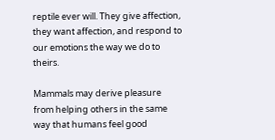reptile ever will. They give affection, they want affection, and respond to our emotions the way we do to theirs.

Mammals may derive pleasure from helping others in the same way that humans feel good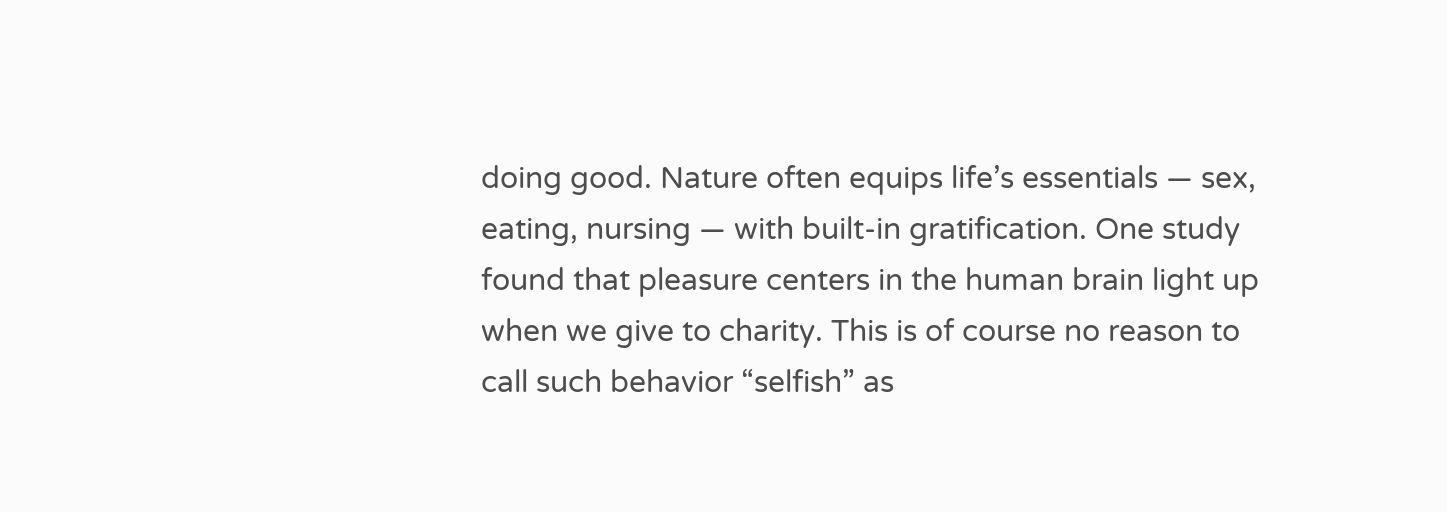doing good. Nature often equips life’s essentials — sex, eating, nursing — with built-in gratification. One study found that pleasure centers in the human brain light up when we give to charity. This is of course no reason to call such behavior “selfish” as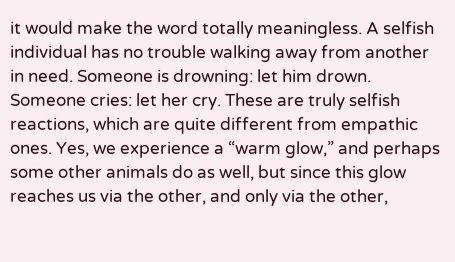it would make the word totally meaningless. A selfish individual has no trouble walking away from another in need. Someone is drowning: let him drown. Someone cries: let her cry. These are truly selfish reactions, which are quite different from empathic ones. Yes, we experience a “warm glow,” and perhaps some other animals do as well, but since this glow reaches us via the other, and only via the other,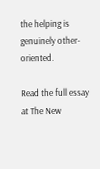the helping is genuinely other-oriented.

Read the full essay at The New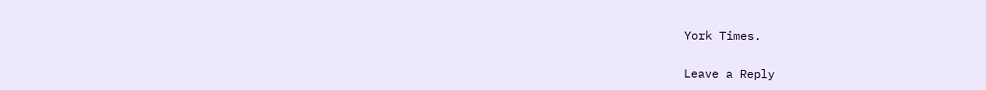York Times.

Leave a Reply